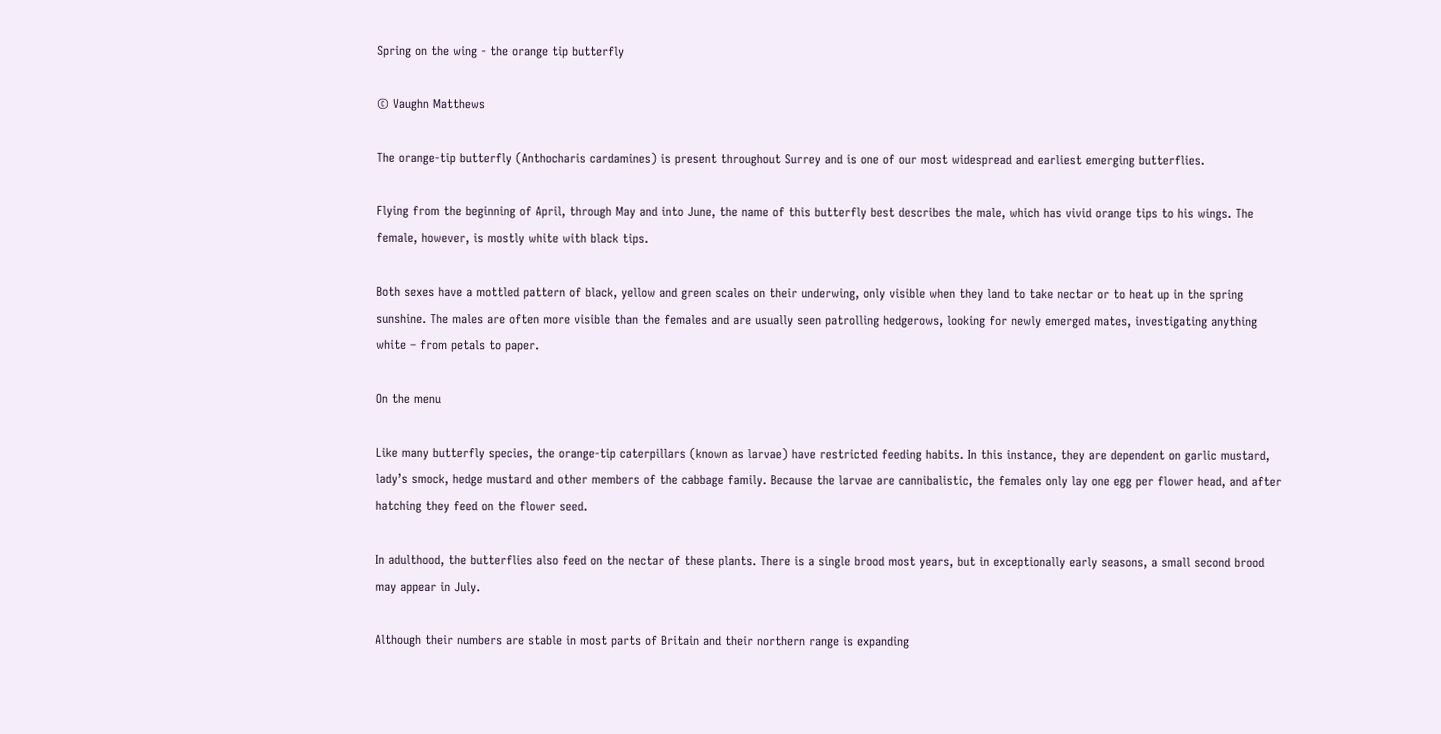Spring on the wing - the orange tip butterfly

© Vaughn Matthews

The orange-tip butterfly (Anthocharis cardamines) is present throughout Surrey and is one of our most widespread and earliest emerging butterflies.

Flying from the beginning of April, through May and into June, the name of this butterfly best describes the male, which has vivid orange tips to his wings. The female, however, is mostly white with black tips.

Both sexes have a mottled pattern of black, yellow and green scales on their underwing, only visible when they land to take nectar or to heat up in the spring sunshine. The males are often more visible than the females and are usually seen patrolling hedgerows, looking for newly emerged mates, investigating anything white – from petals to paper.

On the menu

Like many butterfly species, the orange-tip caterpillars (known as larvae) have restricted feeding habits. In this instance, they are dependent on garlic mustard, lady’s smock, hedge mustard and other members of the cabbage family. Because the larvae are cannibalistic, the females only lay one egg per flower head, and after hatching they feed on the flower seed.

In adulthood, the butterflies also feed on the nectar of these plants. There is a single brood most years, but in exceptionally early seasons, a small second brood may appear in July.

Although their numbers are stable in most parts of Britain and their northern range is expanding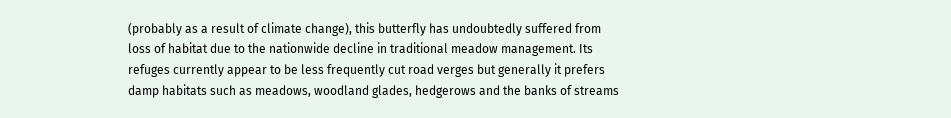(probably as a result of climate change), this butterfly has undoubtedly suffered from loss of habitat due to the nationwide decline in traditional meadow management. Its refuges currently appear to be less frequently cut road verges but generally it prefers damp habitats such as meadows, woodland glades, hedgerows and the banks of streams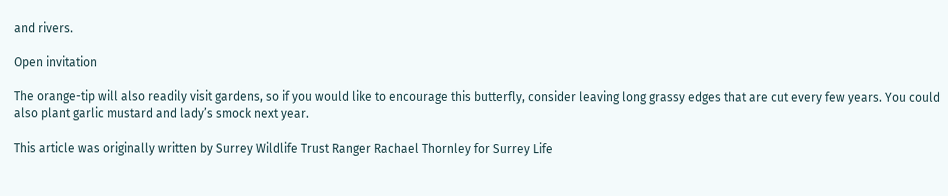and rivers.

Open invitation

The orange-tip will also readily visit gardens, so if you would like to encourage this butterfly, consider leaving long grassy edges that are cut every few years. You could also plant garlic mustard and lady’s smock next year.

This article was originally written by Surrey Wildlife Trust Ranger Rachael Thornley for Surrey Life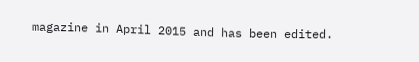magazine in April 2015 and has been edited.